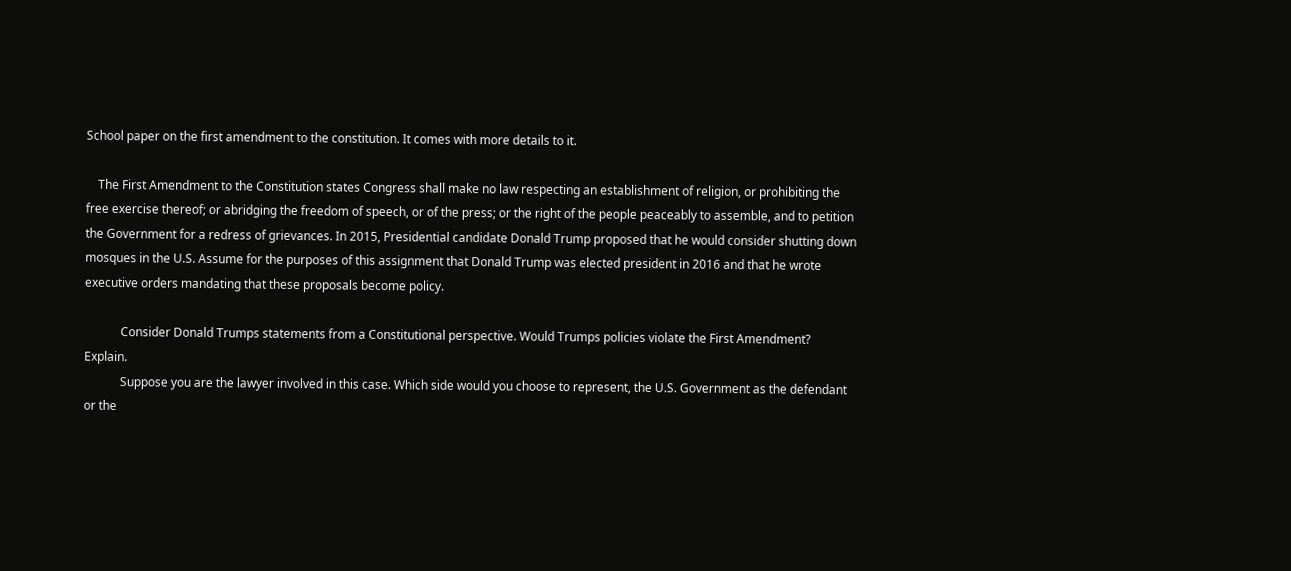School paper on the first amendment to the constitution. It comes with more details to it.

    The First Amendment to the Constitution states Congress shall make no law respecting an establishment of religion, or prohibiting the free exercise thereof; or abridging the freedom of speech, or of the press; or the right of the people peaceably to assemble, and to petition the Government for a redress of grievances. In 2015, Presidential candidate Donald Trump proposed that he would consider shutting down mosques in the U.S. Assume for the purposes of this assignment that Donald Trump was elected president in 2016 and that he wrote executive orders mandating that these proposals become policy.

            Consider Donald Trumps statements from a Constitutional perspective. Would Trumps policies violate the First Amendment? Explain.
            Suppose you are the lawyer involved in this case. Which side would you choose to represent, the U.S. Government as the defendant or the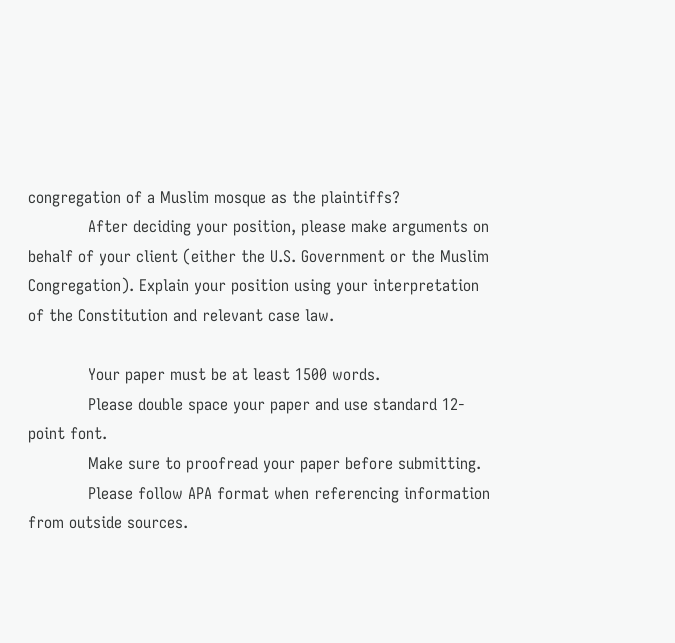congregation of a Muslim mosque as the plaintiffs?
            After deciding your position, please make arguments on behalf of your client (either the U.S. Government or the Muslim Congregation). Explain your position using your interpretation of the Constitution and relevant case law.

            Your paper must be at least 1500 words.
            Please double space your paper and use standard 12-point font.
            Make sure to proofread your paper before submitting.
            Please follow APA format when referencing information from outside sources.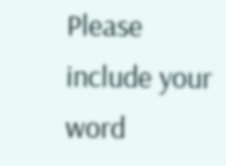Please include your word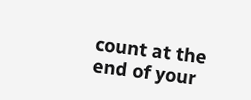count at the end of your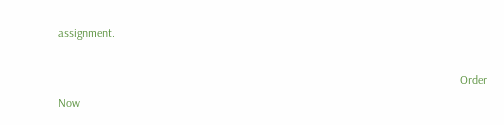assignment.

                                                                                                                                      Order Now